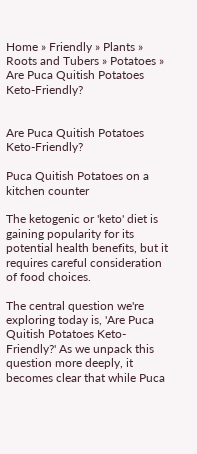Home » Friendly » Plants » Roots and Tubers » Potatoes » Are Puca Quitish Potatoes Keto-Friendly?


Are Puca Quitish Potatoes Keto-Friendly?

Puca Quitish Potatoes on a kitchen counter

The ketogenic or 'keto' diet is gaining popularity for its potential health benefits, but it requires careful consideration of food choices.

The central question we're exploring today is, 'Are Puca Quitish Potatoes Keto-Friendly?' As we unpack this question more deeply, it becomes clear that while Puca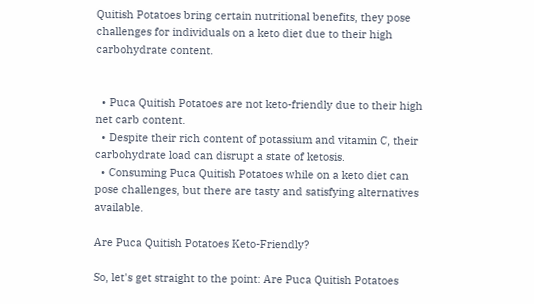Quitish Potatoes bring certain nutritional benefits, they pose challenges for individuals on a keto diet due to their high carbohydrate content.


  • Puca Quitish Potatoes are not keto-friendly due to their high net carb content.
  • Despite their rich content of potassium and vitamin C, their carbohydrate load can disrupt a state of ketosis.
  • Consuming Puca Quitish Potatoes while on a keto diet can pose challenges, but there are tasty and satisfying alternatives available.

Are Puca Quitish Potatoes Keto-Friendly?

So, let's get straight to the point: Are Puca Quitish Potatoes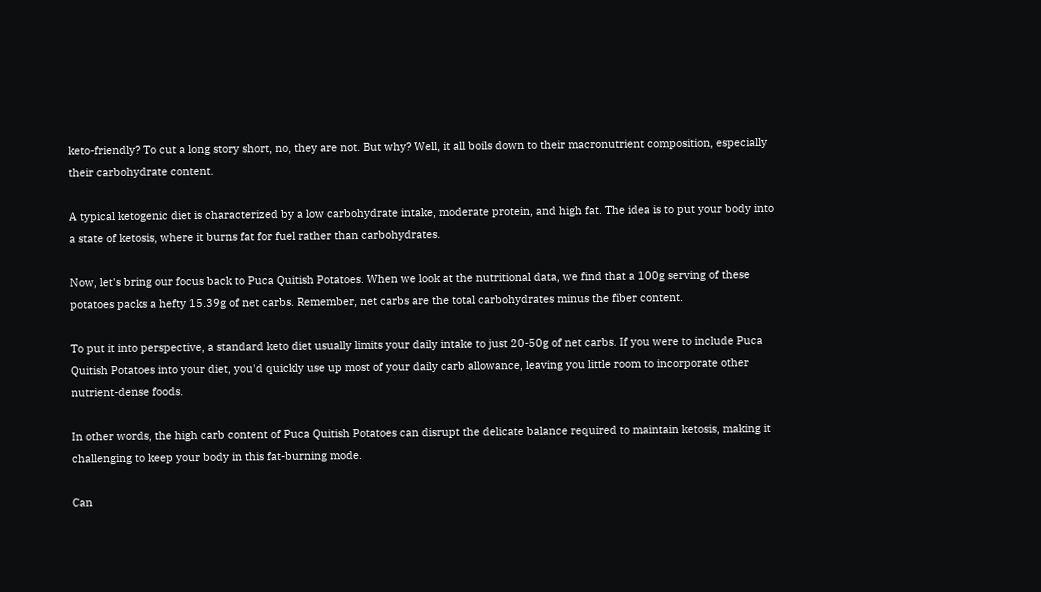keto-friendly? To cut a long story short, no, they are not. But why? Well, it all boils down to their macronutrient composition, especially their carbohydrate content.

A typical ketogenic diet is characterized by a low carbohydrate intake, moderate protein, and high fat. The idea is to put your body into a state of ketosis, where it burns fat for fuel rather than carbohydrates.

Now, let's bring our focus back to Puca Quitish Potatoes. When we look at the nutritional data, we find that a 100g serving of these potatoes packs a hefty 15.39g of net carbs. Remember, net carbs are the total carbohydrates minus the fiber content.

To put it into perspective, a standard keto diet usually limits your daily intake to just 20-50g of net carbs. If you were to include Puca Quitish Potatoes into your diet, you'd quickly use up most of your daily carb allowance, leaving you little room to incorporate other nutrient-dense foods.

In other words, the high carb content of Puca Quitish Potatoes can disrupt the delicate balance required to maintain ketosis, making it challenging to keep your body in this fat-burning mode.

Can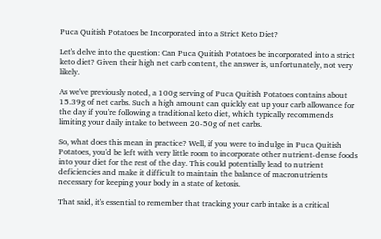Puca Quitish Potatoes be Incorporated into a Strict Keto Diet?

Let's delve into the question: Can Puca Quitish Potatoes be incorporated into a strict keto diet? Given their high net carb content, the answer is, unfortunately, not very likely.

As we've previously noted, a 100g serving of Puca Quitish Potatoes contains about 15.39g of net carbs. Such a high amount can quickly eat up your carb allowance for the day if you're following a traditional keto diet, which typically recommends limiting your daily intake to between 20-50g of net carbs.

So, what does this mean in practice? Well, if you were to indulge in Puca Quitish Potatoes, you'd be left with very little room to incorporate other nutrient-dense foods into your diet for the rest of the day. This could potentially lead to nutrient deficiencies and make it difficult to maintain the balance of macronutrients necessary for keeping your body in a state of ketosis.

That said, it's essential to remember that tracking your carb intake is a critical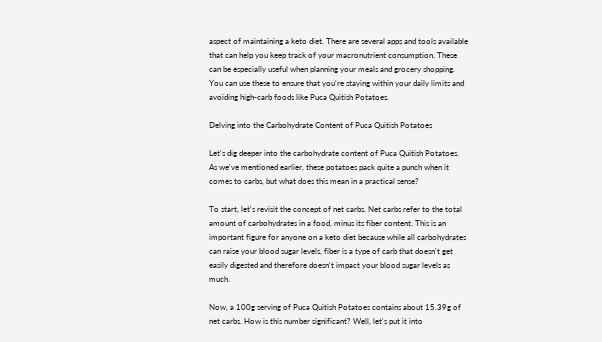aspect of maintaining a keto diet. There are several apps and tools available that can help you keep track of your macronutrient consumption. These can be especially useful when planning your meals and grocery shopping. You can use these to ensure that you're staying within your daily limits and avoiding high-carb foods like Puca Quitish Potatoes.

Delving into the Carbohydrate Content of Puca Quitish Potatoes

Let's dig deeper into the carbohydrate content of Puca Quitish Potatoes. As we've mentioned earlier, these potatoes pack quite a punch when it comes to carbs, but what does this mean in a practical sense?

To start, let's revisit the concept of net carbs. Net carbs refer to the total amount of carbohydrates in a food, minus its fiber content. This is an important figure for anyone on a keto diet because while all carbohydrates can raise your blood sugar levels, fiber is a type of carb that doesn't get easily digested and therefore doesn't impact your blood sugar levels as much.

Now, a 100g serving of Puca Quitish Potatoes contains about 15.39g of net carbs. How is this number significant? Well, let's put it into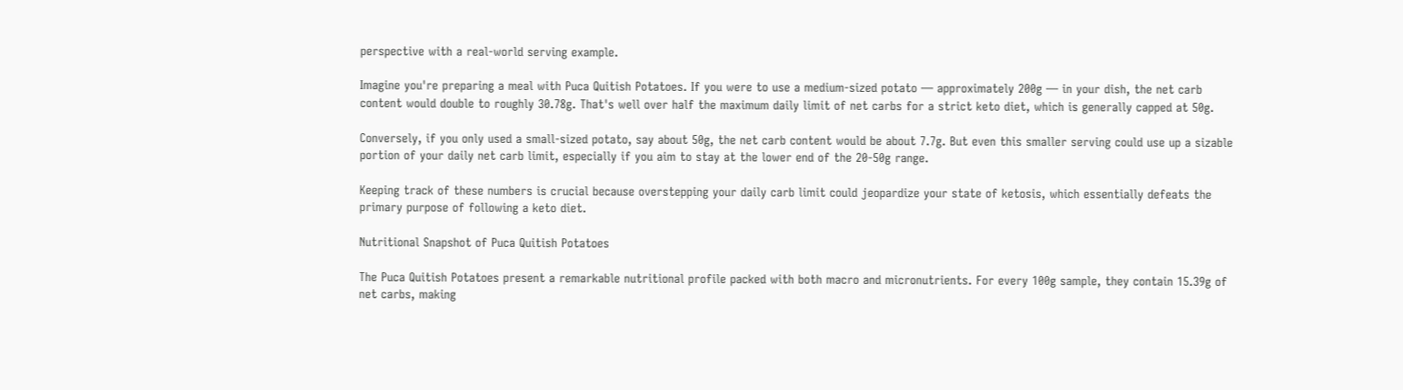perspective with a real-world serving example.

Imagine you're preparing a meal with Puca Quitish Potatoes. If you were to use a medium-sized potato — approximately 200g — in your dish, the net carb content would double to roughly 30.78g. That's well over half the maximum daily limit of net carbs for a strict keto diet, which is generally capped at 50g.

Conversely, if you only used a small-sized potato, say about 50g, the net carb content would be about 7.7g. But even this smaller serving could use up a sizable portion of your daily net carb limit, especially if you aim to stay at the lower end of the 20-50g range.

Keeping track of these numbers is crucial because overstepping your daily carb limit could jeopardize your state of ketosis, which essentially defeats the primary purpose of following a keto diet.

Nutritional Snapshot of Puca Quitish Potatoes

The Puca Quitish Potatoes present a remarkable nutritional profile packed with both macro and micronutrients. For every 100g sample, they contain 15.39g of net carbs, making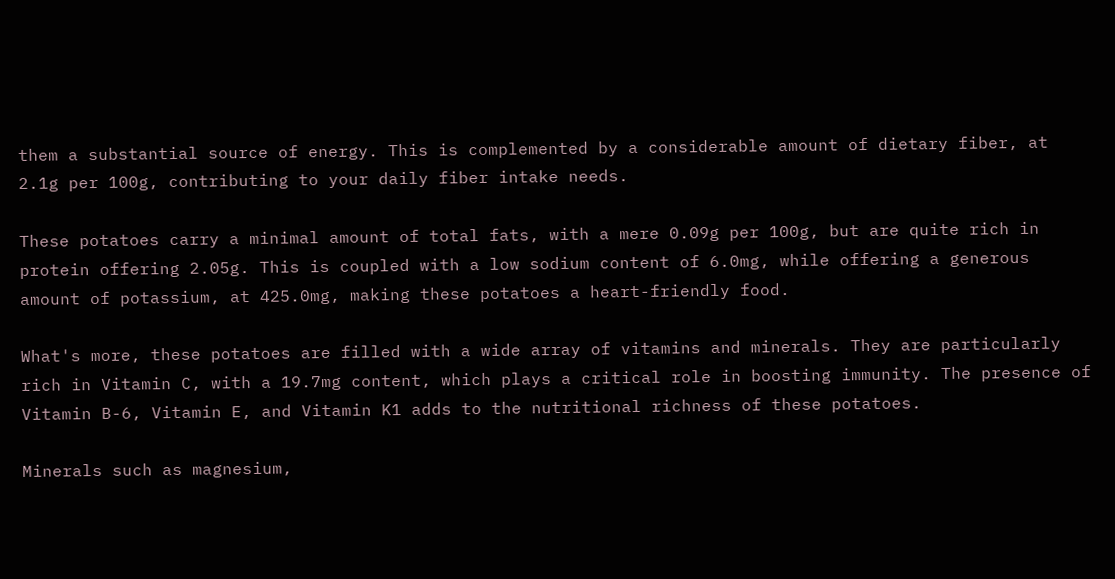them a substantial source of energy. This is complemented by a considerable amount of dietary fiber, at 2.1g per 100g, contributing to your daily fiber intake needs.

These potatoes carry a minimal amount of total fats, with a mere 0.09g per 100g, but are quite rich in protein offering 2.05g. This is coupled with a low sodium content of 6.0mg, while offering a generous amount of potassium, at 425.0mg, making these potatoes a heart-friendly food.

What's more, these potatoes are filled with a wide array of vitamins and minerals. They are particularly rich in Vitamin C, with a 19.7mg content, which plays a critical role in boosting immunity. The presence of Vitamin B-6, Vitamin E, and Vitamin K1 adds to the nutritional richness of these potatoes.

Minerals such as magnesium,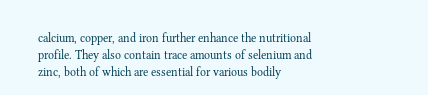calcium, copper, and iron further enhance the nutritional profile. They also contain trace amounts of selenium and zinc, both of which are essential for various bodily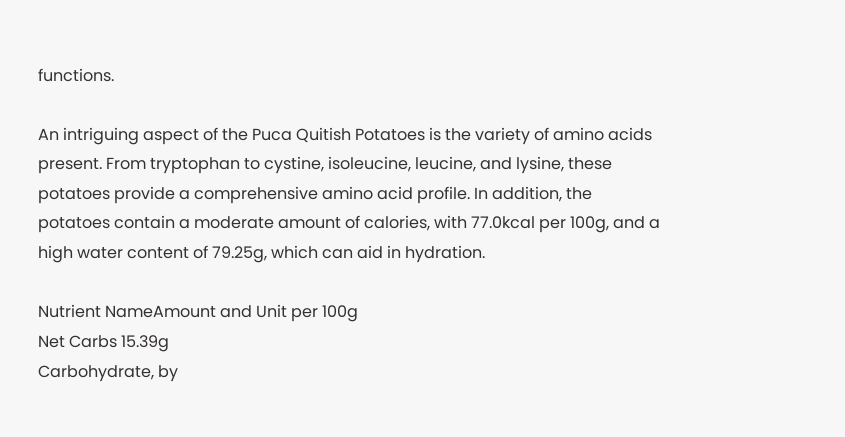functions.

An intriguing aspect of the Puca Quitish Potatoes is the variety of amino acids present. From tryptophan to cystine, isoleucine, leucine, and lysine, these potatoes provide a comprehensive amino acid profile. In addition, the potatoes contain a moderate amount of calories, with 77.0kcal per 100g, and a high water content of 79.25g, which can aid in hydration.

Nutrient NameAmount and Unit per 100g
Net Carbs 15.39g
Carbohydrate, by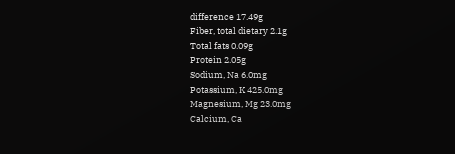difference 17.49g
Fiber, total dietary 2.1g
Total fats 0.09g
Protein 2.05g
Sodium, Na 6.0mg
Potassium, K 425.0mg
Magnesium, Mg 23.0mg
Calcium, Ca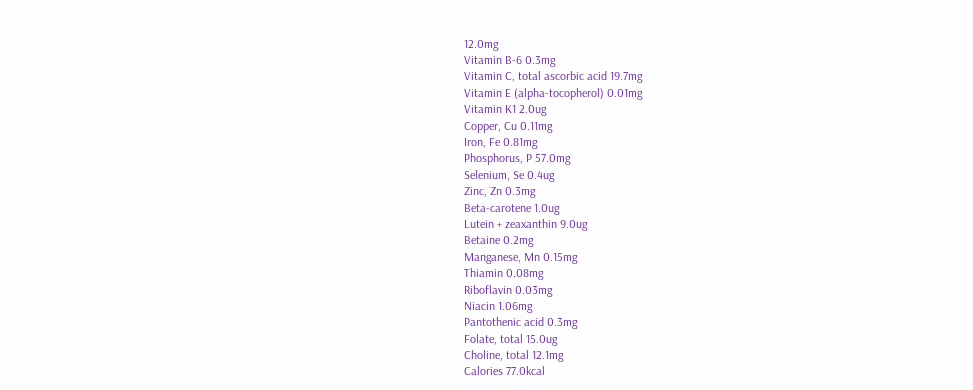12.0mg
Vitamin B-6 0.3mg
Vitamin C, total ascorbic acid 19.7mg
Vitamin E (alpha-tocopherol) 0.01mg
Vitamin K1 2.0ug
Copper, Cu 0.11mg
Iron, Fe 0.81mg
Phosphorus, P 57.0mg
Selenium, Se 0.4ug
Zinc, Zn 0.3mg
Beta-carotene 1.0ug
Lutein + zeaxanthin 9.0ug
Betaine 0.2mg
Manganese, Mn 0.15mg
Thiamin 0.08mg
Riboflavin 0.03mg
Niacin 1.06mg
Pantothenic acid 0.3mg
Folate, total 15.0ug
Choline, total 12.1mg
Calories 77.0kcal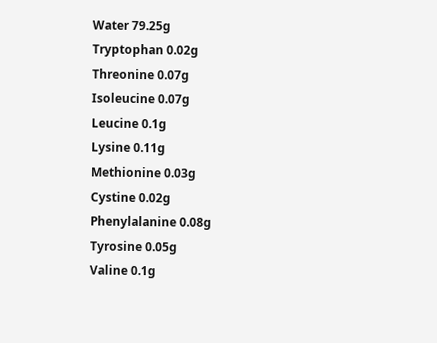Water 79.25g
Tryptophan 0.02g
Threonine 0.07g
Isoleucine 0.07g
Leucine 0.1g
Lysine 0.11g
Methionine 0.03g
Cystine 0.02g
Phenylalanine 0.08g
Tyrosine 0.05g
Valine 0.1g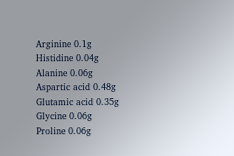Arginine 0.1g
Histidine 0.04g
Alanine 0.06g
Aspartic acid 0.48g
Glutamic acid 0.35g
Glycine 0.06g
Proline 0.06g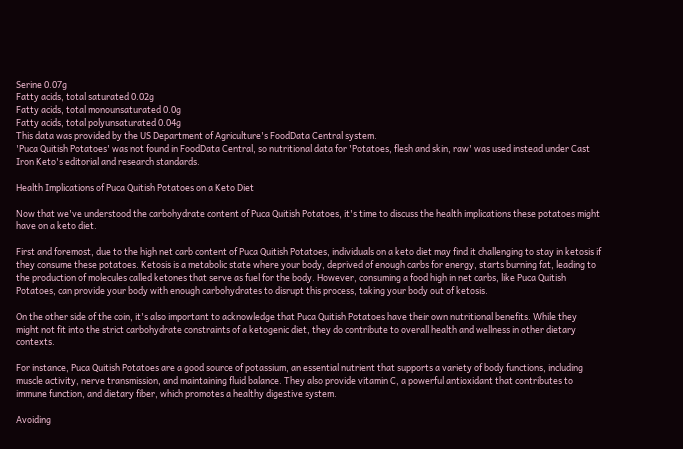Serine 0.07g
Fatty acids, total saturated 0.02g
Fatty acids, total monounsaturated 0.0g
Fatty acids, total polyunsaturated 0.04g
This data was provided by the US Department of Agriculture's FoodData Central system.
'Puca Quitish Potatoes' was not found in FoodData Central, so nutritional data for 'Potatoes, flesh and skin, raw' was used instead under Cast Iron Keto's editorial and research standards.

Health Implications of Puca Quitish Potatoes on a Keto Diet

Now that we've understood the carbohydrate content of Puca Quitish Potatoes, it's time to discuss the health implications these potatoes might have on a keto diet.

First and foremost, due to the high net carb content of Puca Quitish Potatoes, individuals on a keto diet may find it challenging to stay in ketosis if they consume these potatoes. Ketosis is a metabolic state where your body, deprived of enough carbs for energy, starts burning fat, leading to the production of molecules called ketones that serve as fuel for the body. However, consuming a food high in net carbs, like Puca Quitish Potatoes, can provide your body with enough carbohydrates to disrupt this process, taking your body out of ketosis.

On the other side of the coin, it's also important to acknowledge that Puca Quitish Potatoes have their own nutritional benefits. While they might not fit into the strict carbohydrate constraints of a ketogenic diet, they do contribute to overall health and wellness in other dietary contexts.

For instance, Puca Quitish Potatoes are a good source of potassium, an essential nutrient that supports a variety of body functions, including muscle activity, nerve transmission, and maintaining fluid balance. They also provide vitamin C, a powerful antioxidant that contributes to immune function, and dietary fiber, which promotes a healthy digestive system.

Avoiding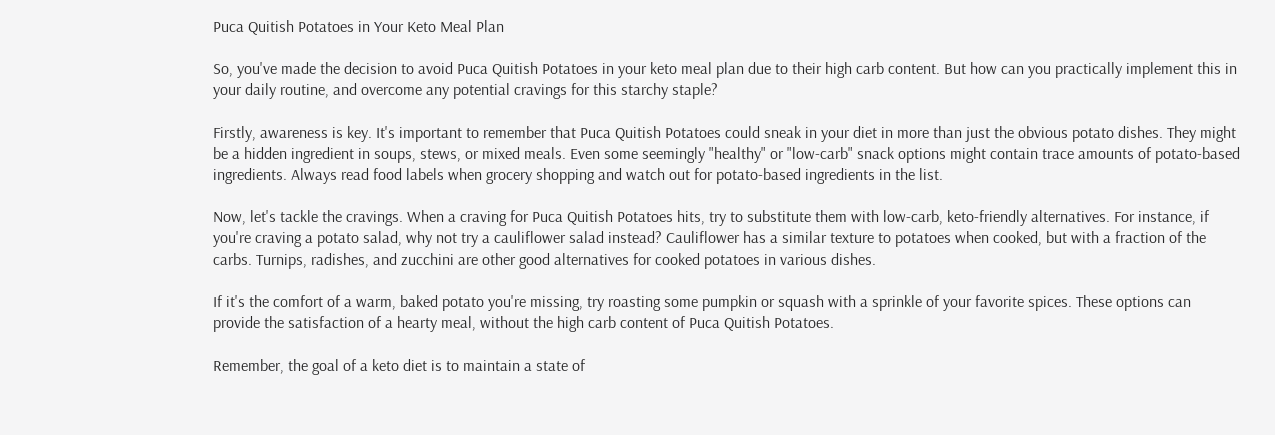Puca Quitish Potatoes in Your Keto Meal Plan

So, you've made the decision to avoid Puca Quitish Potatoes in your keto meal plan due to their high carb content. But how can you practically implement this in your daily routine, and overcome any potential cravings for this starchy staple?

Firstly, awareness is key. It's important to remember that Puca Quitish Potatoes could sneak in your diet in more than just the obvious potato dishes. They might be a hidden ingredient in soups, stews, or mixed meals. Even some seemingly "healthy" or "low-carb" snack options might contain trace amounts of potato-based ingredients. Always read food labels when grocery shopping and watch out for potato-based ingredients in the list.

Now, let's tackle the cravings. When a craving for Puca Quitish Potatoes hits, try to substitute them with low-carb, keto-friendly alternatives. For instance, if you're craving a potato salad, why not try a cauliflower salad instead? Cauliflower has a similar texture to potatoes when cooked, but with a fraction of the carbs. Turnips, radishes, and zucchini are other good alternatives for cooked potatoes in various dishes.

If it's the comfort of a warm, baked potato you're missing, try roasting some pumpkin or squash with a sprinkle of your favorite spices. These options can provide the satisfaction of a hearty meal, without the high carb content of Puca Quitish Potatoes.

Remember, the goal of a keto diet is to maintain a state of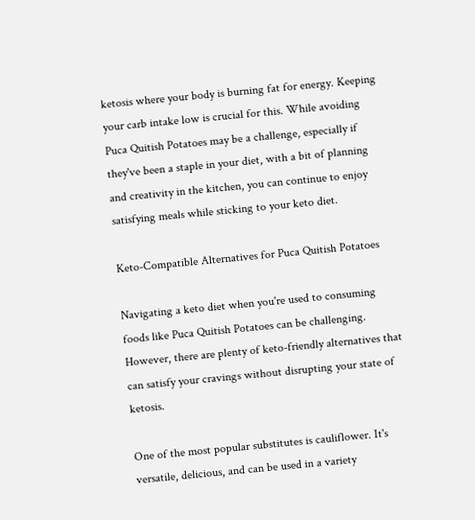ketosis where your body is burning fat for energy. Keeping your carb intake low is crucial for this. While avoiding Puca Quitish Potatoes may be a challenge, especially if they've been a staple in your diet, with a bit of planning and creativity in the kitchen, you can continue to enjoy satisfying meals while sticking to your keto diet.

Keto-Compatible Alternatives for Puca Quitish Potatoes

Navigating a keto diet when you're used to consuming foods like Puca Quitish Potatoes can be challenging. However, there are plenty of keto-friendly alternatives that can satisfy your cravings without disrupting your state of ketosis.

One of the most popular substitutes is cauliflower. It's versatile, delicious, and can be used in a variety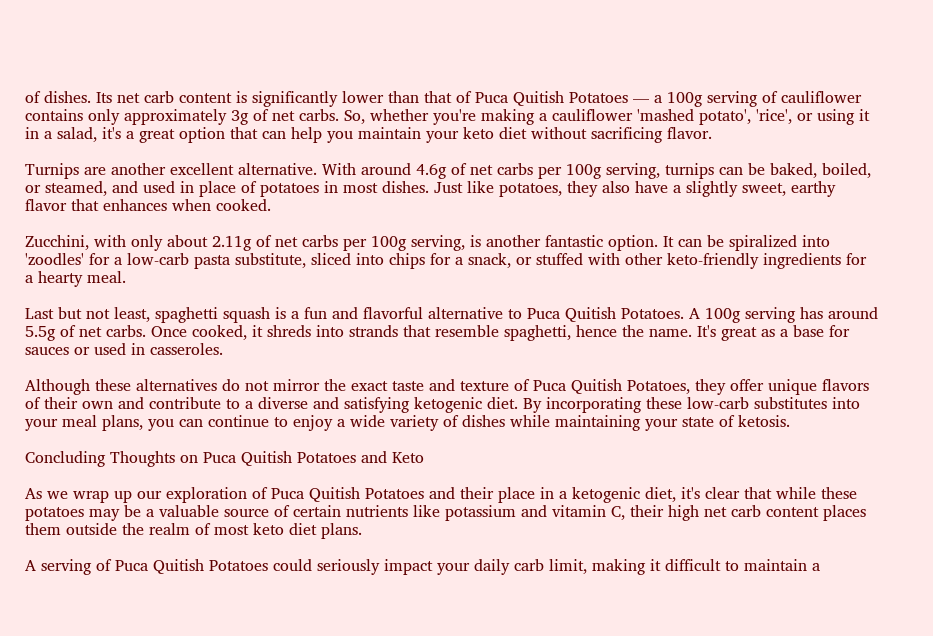of dishes. Its net carb content is significantly lower than that of Puca Quitish Potatoes — a 100g serving of cauliflower contains only approximately 3g of net carbs. So, whether you're making a cauliflower 'mashed potato', 'rice', or using it in a salad, it's a great option that can help you maintain your keto diet without sacrificing flavor.

Turnips are another excellent alternative. With around 4.6g of net carbs per 100g serving, turnips can be baked, boiled, or steamed, and used in place of potatoes in most dishes. Just like potatoes, they also have a slightly sweet, earthy flavor that enhances when cooked.

Zucchini, with only about 2.11g of net carbs per 100g serving, is another fantastic option. It can be spiralized into 'zoodles' for a low-carb pasta substitute, sliced into chips for a snack, or stuffed with other keto-friendly ingredients for a hearty meal.

Last but not least, spaghetti squash is a fun and flavorful alternative to Puca Quitish Potatoes. A 100g serving has around 5.5g of net carbs. Once cooked, it shreds into strands that resemble spaghetti, hence the name. It's great as a base for sauces or used in casseroles.

Although these alternatives do not mirror the exact taste and texture of Puca Quitish Potatoes, they offer unique flavors of their own and contribute to a diverse and satisfying ketogenic diet. By incorporating these low-carb substitutes into your meal plans, you can continue to enjoy a wide variety of dishes while maintaining your state of ketosis.

Concluding Thoughts on Puca Quitish Potatoes and Keto

As we wrap up our exploration of Puca Quitish Potatoes and their place in a ketogenic diet, it's clear that while these potatoes may be a valuable source of certain nutrients like potassium and vitamin C, their high net carb content places them outside the realm of most keto diet plans.

A serving of Puca Quitish Potatoes could seriously impact your daily carb limit, making it difficult to maintain a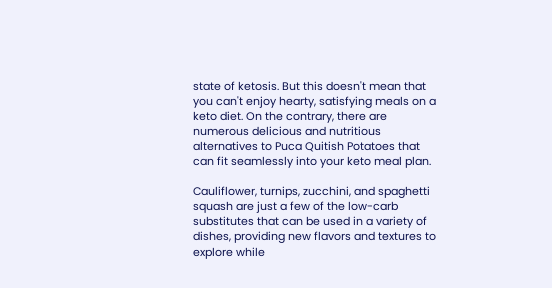state of ketosis. But this doesn't mean that you can't enjoy hearty, satisfying meals on a keto diet. On the contrary, there are numerous delicious and nutritious alternatives to Puca Quitish Potatoes that can fit seamlessly into your keto meal plan.

Cauliflower, turnips, zucchini, and spaghetti squash are just a few of the low-carb substitutes that can be used in a variety of dishes, providing new flavors and textures to explore while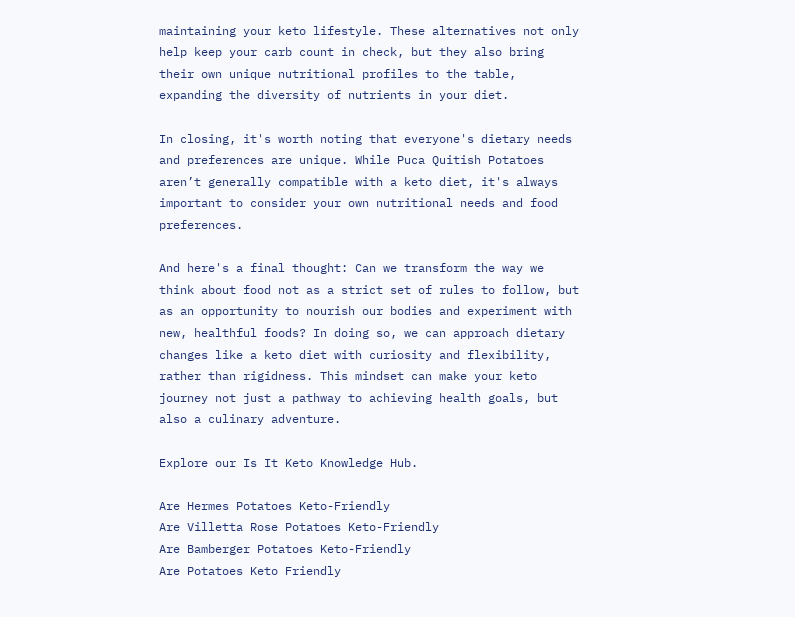maintaining your keto lifestyle. These alternatives not only help keep your carb count in check, but they also bring their own unique nutritional profiles to the table, expanding the diversity of nutrients in your diet.

In closing, it's worth noting that everyone's dietary needs and preferences are unique. While Puca Quitish Potatoes aren’t generally compatible with a keto diet, it's always important to consider your own nutritional needs and food preferences.

And here's a final thought: Can we transform the way we think about food not as a strict set of rules to follow, but as an opportunity to nourish our bodies and experiment with new, healthful foods? In doing so, we can approach dietary changes like a keto diet with curiosity and flexibility, rather than rigidness. This mindset can make your keto journey not just a pathway to achieving health goals, but also a culinary adventure.

Explore our Is It Keto Knowledge Hub.

Are Hermes Potatoes Keto-Friendly
Are Villetta Rose Potatoes Keto-Friendly
Are Bamberger Potatoes Keto-Friendly
Are Potatoes Keto Friendly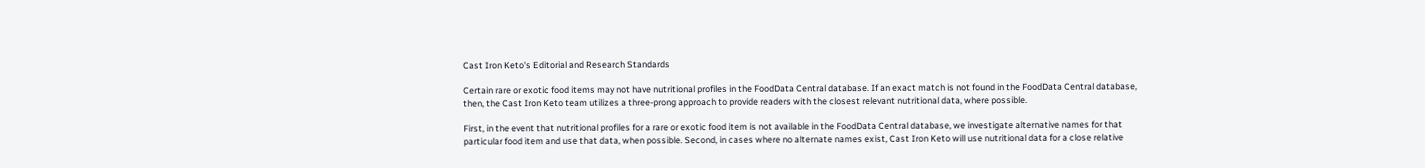Cast Iron Keto's Editorial and Research Standards

Certain rare or exotic food items may not have nutritional profiles in the FoodData Central database. If an exact match is not found in the FoodData Central database, then, the Cast Iron Keto team utilizes a three-prong approach to provide readers with the closest relevant nutritional data, where possible.

First, in the event that nutritional profiles for a rare or exotic food item is not available in the FoodData Central database, we investigate alternative names for that particular food item and use that data, when possible. Second, in cases where no alternate names exist, Cast Iron Keto will use nutritional data for a close relative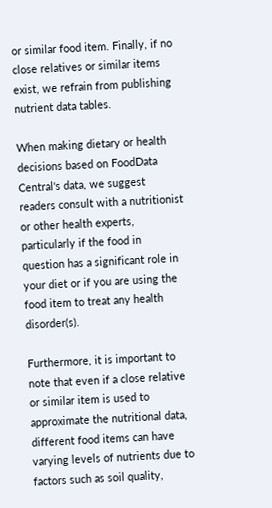or similar food item. Finally, if no close relatives or similar items exist, we refrain from publishing nutrient data tables.

When making dietary or health decisions based on FoodData Central's data, we suggest readers consult with a nutritionist or other health experts, particularly if the food in question has a significant role in your diet or if you are using the food item to treat any health disorder(s).

Furthermore, it is important to note that even if a close relative or similar item is used to approximate the nutritional data, different food items can have varying levels of nutrients due to factors such as soil quality,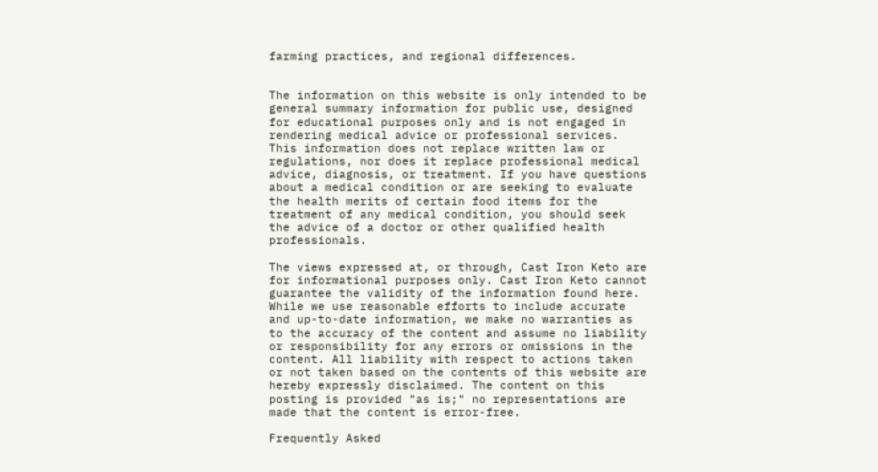farming practices, and regional differences.


The information on this website is only intended to be general summary information for public use, designed for educational purposes only and is not engaged in rendering medical advice or professional services. This information does not replace written law or regulations, nor does it replace professional medical advice, diagnosis, or treatment. If you have questions about a medical condition or are seeking to evaluate the health merits of certain food items for the treatment of any medical condition, you should seek the advice of a doctor or other qualified health professionals.

The views expressed at, or through, Cast Iron Keto are for informational purposes only. Cast Iron Keto cannot guarantee the validity of the information found here. While we use reasonable efforts to include accurate and up-to-date information, we make no warranties as to the accuracy of the content and assume no liability or responsibility for any errors or omissions in the content. All liability with respect to actions taken or not taken based on the contents of this website are hereby expressly disclaimed. The content on this posting is provided "as is;" no representations are made that the content is error-free.

Frequently Asked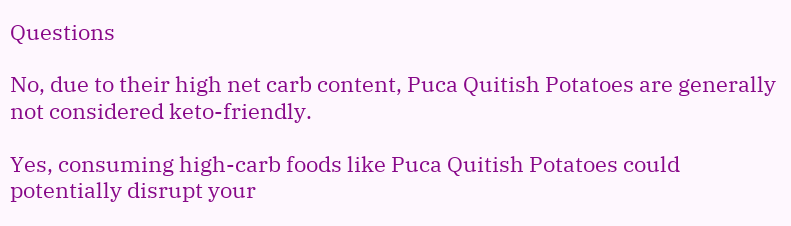Questions

No, due to their high net carb content, Puca Quitish Potatoes are generally not considered keto-friendly.

Yes, consuming high-carb foods like Puca Quitish Potatoes could potentially disrupt your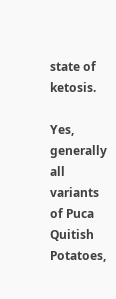state of ketosis.

Yes, generally all variants of Puca Quitish Potatoes,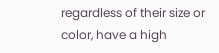regardless of their size or color, have a high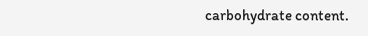carbohydrate content.